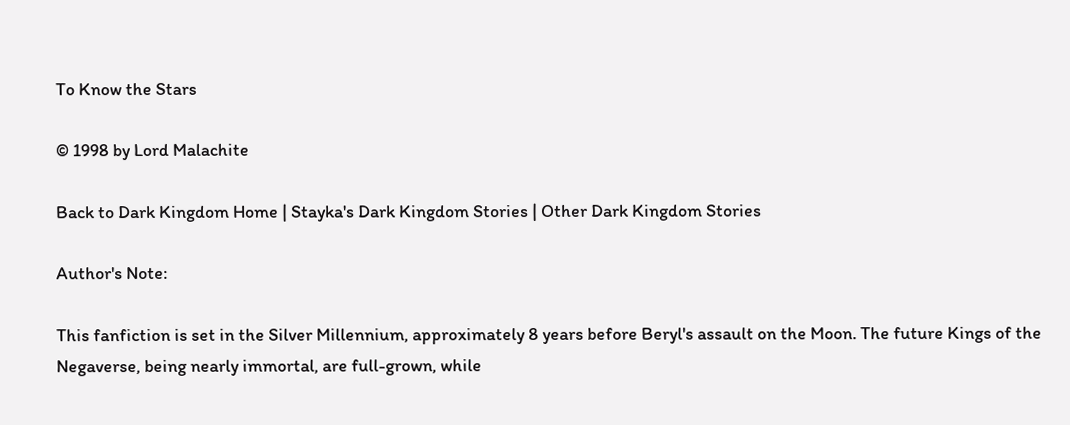To Know the Stars

© 1998 by Lord Malachite

Back to Dark Kingdom Home | Stayka's Dark Kingdom Stories | Other Dark Kingdom Stories

Author's Note:

This fanfiction is set in the Silver Millennium, approximately 8 years before Beryl's assault on the Moon. The future Kings of the Negaverse, being nearly immortal, are full-grown, while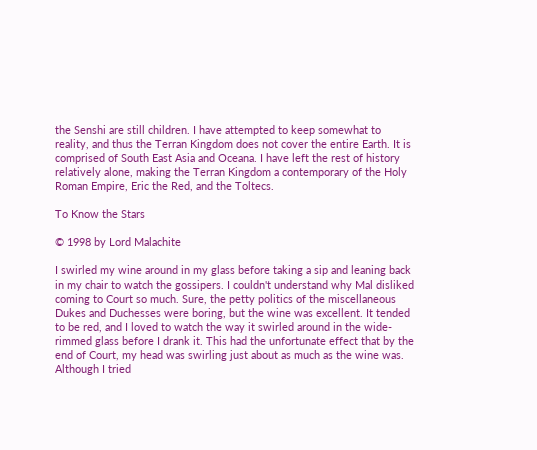the Senshi are still children. I have attempted to keep somewhat to reality, and thus the Terran Kingdom does not cover the entire Earth. It is comprised of South East Asia and Oceana. I have left the rest of history relatively alone, making the Terran Kingdom a contemporary of the Holy Roman Empire, Eric the Red, and the Toltecs.

To Know the Stars

© 1998 by Lord Malachite

I swirled my wine around in my glass before taking a sip and leaning back in my chair to watch the gossipers. I couldn't understand why Mal disliked coming to Court so much. Sure, the petty politics of the miscellaneous Dukes and Duchesses were boring, but the wine was excellent. It tended to be red, and I loved to watch the way it swirled around in the wide-rimmed glass before I drank it. This had the unfortunate effect that by the end of Court, my head was swirling just about as much as the wine was. Although I tried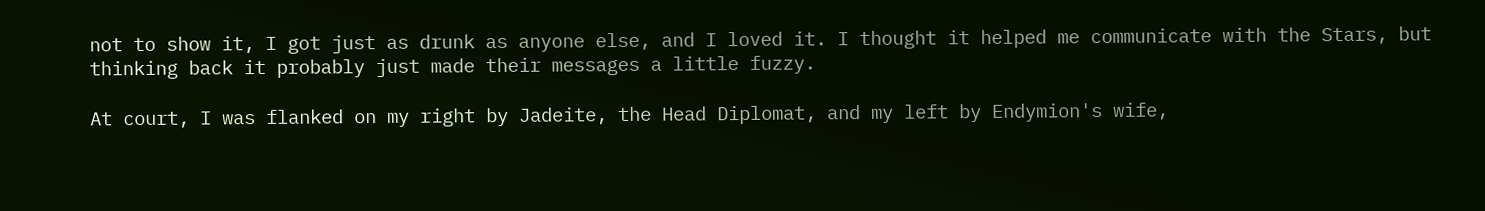not to show it, I got just as drunk as anyone else, and I loved it. I thought it helped me communicate with the Stars, but thinking back it probably just made their messages a little fuzzy.

At court, I was flanked on my right by Jadeite, the Head Diplomat, and my left by Endymion's wife,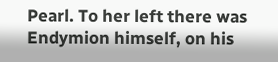Pearl. To her left there was Endymion himself, on his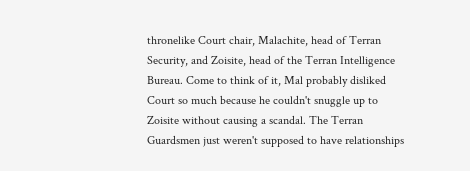thronelike Court chair, Malachite, head of Terran Security, and Zoisite, head of the Terran Intelligence Bureau. Come to think of it, Mal probably disliked Court so much because he couldn't snuggle up to Zoisite without causing a scandal. The Terran Guardsmen just weren't supposed to have relationships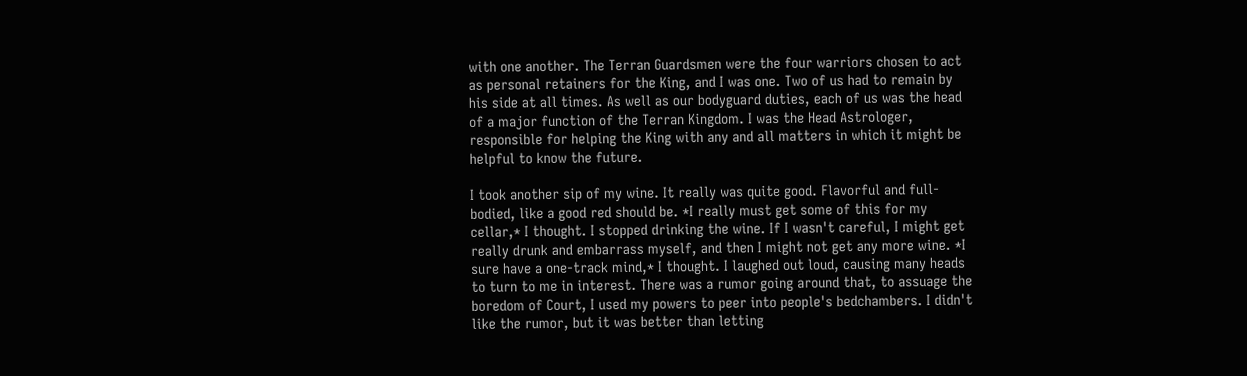with one another. The Terran Guardsmen were the four warriors chosen to act as personal retainers for the King, and I was one. Two of us had to remain by his side at all times. As well as our bodyguard duties, each of us was the head of a major function of the Terran Kingdom. I was the Head Astrologer, responsible for helping the King with any and all matters in which it might be helpful to know the future.

I took another sip of my wine. It really was quite good. Flavorful and full-bodied, like a good red should be. *I really must get some of this for my cellar,* I thought. I stopped drinking the wine. If I wasn't careful, I might get really drunk and embarrass myself, and then I might not get any more wine. *I sure have a one-track mind,* I thought. I laughed out loud, causing many heads to turn to me in interest. There was a rumor going around that, to assuage the boredom of Court, I used my powers to peer into people's bedchambers. I didn't like the rumor, but it was better than letting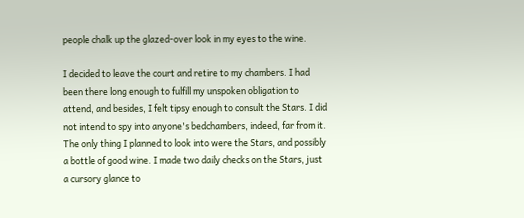people chalk up the glazed-over look in my eyes to the wine.

I decided to leave the court and retire to my chambers. I had been there long enough to fulfill my unspoken obligation to attend, and besides, I felt tipsy enough to consult the Stars. I did not intend to spy into anyone's bedchambers, indeed, far from it. The only thing I planned to look into were the Stars, and possibly a bottle of good wine. I made two daily checks on the Stars, just a cursory glance to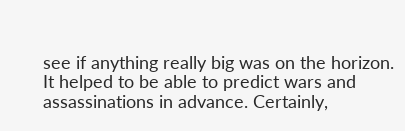see if anything really big was on the horizon. It helped to be able to predict wars and assassinations in advance. Certainly,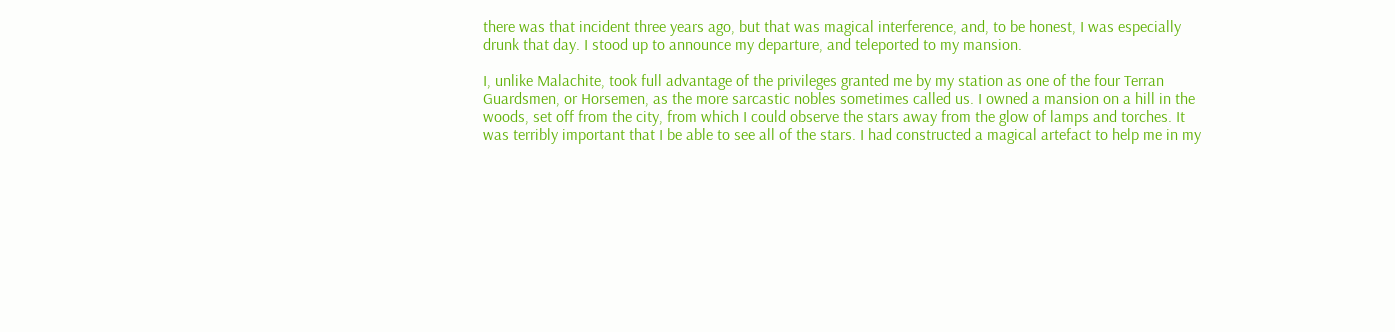there was that incident three years ago, but that was magical interference, and, to be honest, I was especially drunk that day. I stood up to announce my departure, and teleported to my mansion.

I, unlike Malachite, took full advantage of the privileges granted me by my station as one of the four Terran Guardsmen, or Horsemen, as the more sarcastic nobles sometimes called us. I owned a mansion on a hill in the woods, set off from the city, from which I could observe the stars away from the glow of lamps and torches. It was terribly important that I be able to see all of the stars. I had constructed a magical artefact to help me in my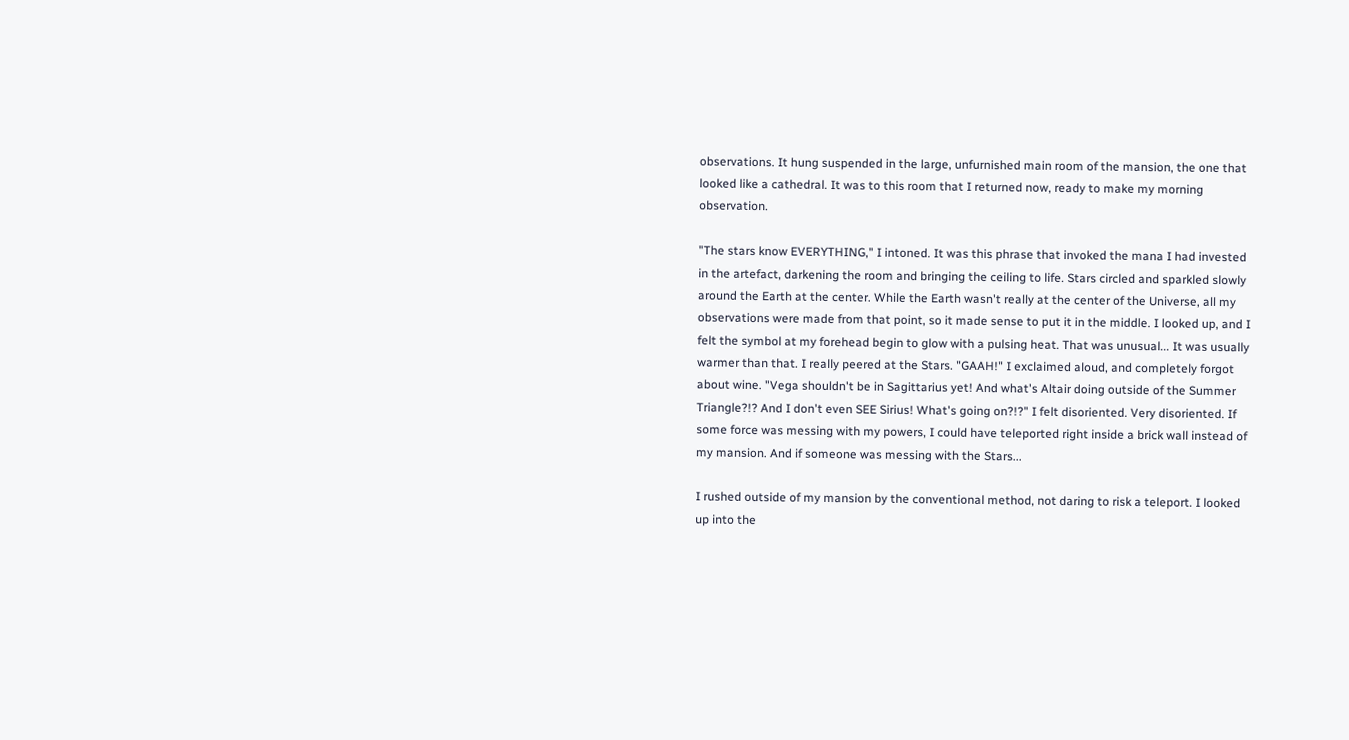observations. It hung suspended in the large, unfurnished main room of the mansion, the one that looked like a cathedral. It was to this room that I returned now, ready to make my morning observation.

"The stars know EVERYTHING," I intoned. It was this phrase that invoked the mana I had invested in the artefact, darkening the room and bringing the ceiling to life. Stars circled and sparkled slowly around the Earth at the center. While the Earth wasn't really at the center of the Universe, all my observations were made from that point, so it made sense to put it in the middle. I looked up, and I felt the symbol at my forehead begin to glow with a pulsing heat. That was unusual... It was usually warmer than that. I really peered at the Stars. "GAAH!" I exclaimed aloud, and completely forgot about wine. "Vega shouldn't be in Sagittarius yet! And what's Altair doing outside of the Summer Triangle?!? And I don't even SEE Sirius! What's going on?!?" I felt disoriented. Very disoriented. If some force was messing with my powers, I could have teleported right inside a brick wall instead of my mansion. And if someone was messing with the Stars...

I rushed outside of my mansion by the conventional method, not daring to risk a teleport. I looked up into the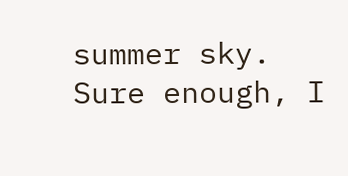summer sky. Sure enough, I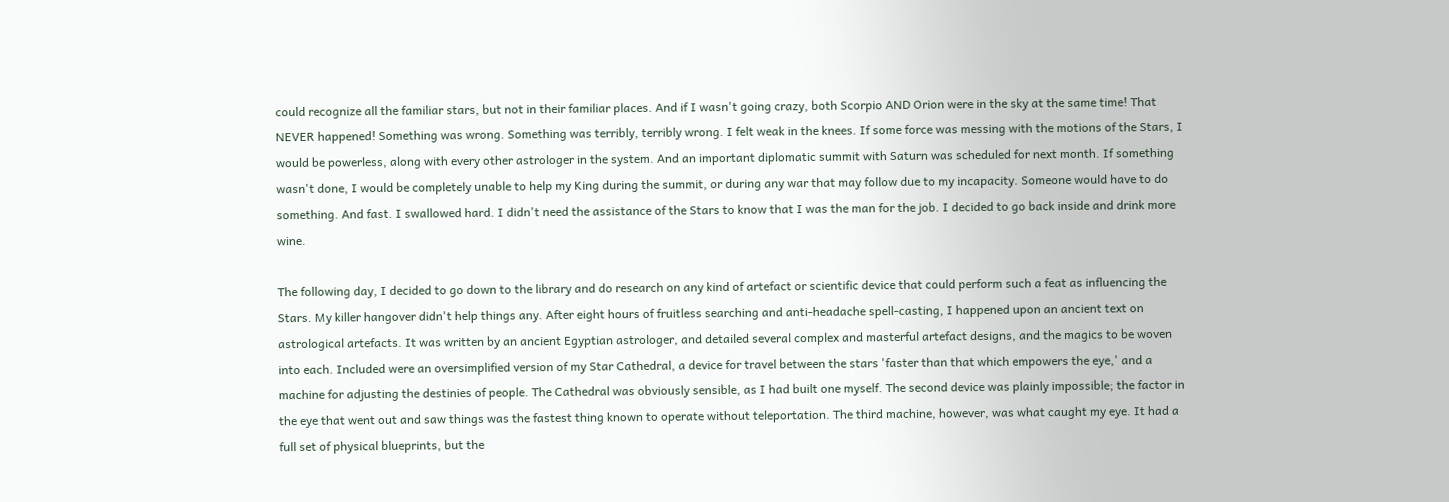could recognize all the familiar stars, but not in their familiar places. And if I wasn't going crazy, both Scorpio AND Orion were in the sky at the same time! That NEVER happened! Something was wrong. Something was terribly, terribly wrong. I felt weak in the knees. If some force was messing with the motions of the Stars, I would be powerless, along with every other astrologer in the system. And an important diplomatic summit with Saturn was scheduled for next month. If something wasn't done, I would be completely unable to help my King during the summit, or during any war that may follow due to my incapacity. Someone would have to do something. And fast. I swallowed hard. I didn't need the assistance of the Stars to know that I was the man for the job. I decided to go back inside and drink more wine.

The following day, I decided to go down to the library and do research on any kind of artefact or scientific device that could perform such a feat as influencing the Stars. My killer hangover didn't help things any. After eight hours of fruitless searching and anti-headache spell-casting, I happened upon an ancient text on astrological artefacts. It was written by an ancient Egyptian astrologer, and detailed several complex and masterful artefact designs, and the magics to be woven into each. Included were an oversimplified version of my Star Cathedral, a device for travel between the stars 'faster than that which empowers the eye,' and a machine for adjusting the destinies of people. The Cathedral was obviously sensible, as I had built one myself. The second device was plainly impossible; the factor in the eye that went out and saw things was the fastest thing known to operate without teleportation. The third machine, however, was what caught my eye. It had a full set of physical blueprints, but the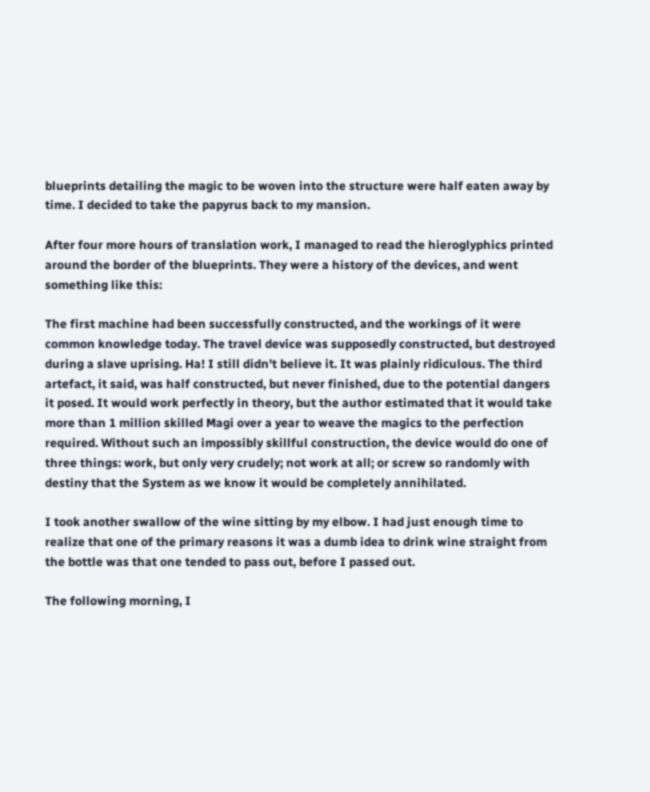blueprints detailing the magic to be woven into the structure were half eaten away by time. I decided to take the papyrus back to my mansion.

After four more hours of translation work, I managed to read the hieroglyphics printed around the border of the blueprints. They were a history of the devices, and went something like this:

The first machine had been successfully constructed, and the workings of it were common knowledge today. The travel device was supposedly constructed, but destroyed during a slave uprising. Ha! I still didn't believe it. It was plainly ridiculous. The third artefact, it said, was half constructed, but never finished, due to the potential dangers it posed. It would work perfectly in theory, but the author estimated that it would take more than 1 million skilled Magi over a year to weave the magics to the perfection required. Without such an impossibly skillful construction, the device would do one of three things: work, but only very crudely; not work at all; or screw so randomly with destiny that the System as we know it would be completely annihilated.

I took another swallow of the wine sitting by my elbow. I had just enough time to realize that one of the primary reasons it was a dumb idea to drink wine straight from the bottle was that one tended to pass out, before I passed out.

The following morning, I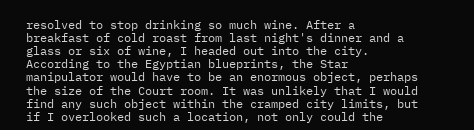resolved to stop drinking so much wine. After a breakfast of cold roast from last night's dinner and a glass or six of wine, I headed out into the city. According to the Egyptian blueprints, the Star manipulator would have to be an enormous object, perhaps the size of the Court room. It was unlikely that I would find any such object within the cramped city limits, but if I overlooked such a location, not only could the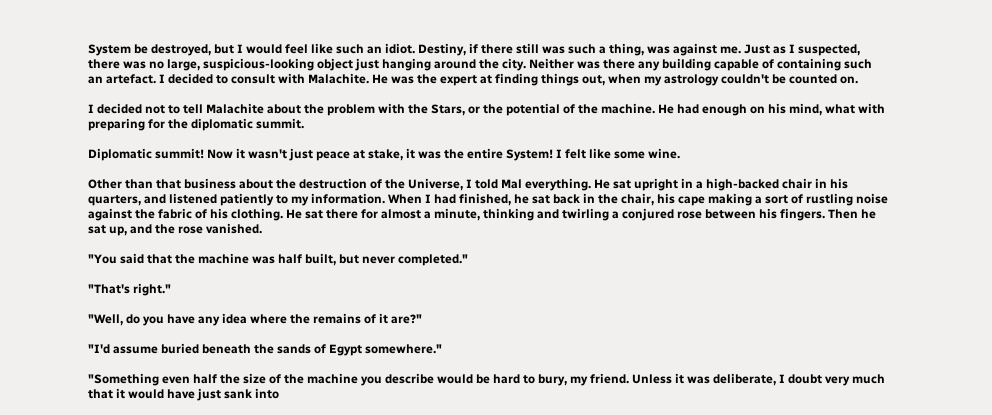System be destroyed, but I would feel like such an idiot. Destiny, if there still was such a thing, was against me. Just as I suspected, there was no large, suspicious-looking object just hanging around the city. Neither was there any building capable of containing such an artefact. I decided to consult with Malachite. He was the expert at finding things out, when my astrology couldn't be counted on.

I decided not to tell Malachite about the problem with the Stars, or the potential of the machine. He had enough on his mind, what with preparing for the diplomatic summit.

Diplomatic summit! Now it wasn't just peace at stake, it was the entire System! I felt like some wine.

Other than that business about the destruction of the Universe, I told Mal everything. He sat upright in a high-backed chair in his quarters, and listened patiently to my information. When I had finished, he sat back in the chair, his cape making a sort of rustling noise against the fabric of his clothing. He sat there for almost a minute, thinking and twirling a conjured rose between his fingers. Then he sat up, and the rose vanished.

"You said that the machine was half built, but never completed."

"That's right."

"Well, do you have any idea where the remains of it are?"

"I'd assume buried beneath the sands of Egypt somewhere."

"Something even half the size of the machine you describe would be hard to bury, my friend. Unless it was deliberate, I doubt very much that it would have just sank into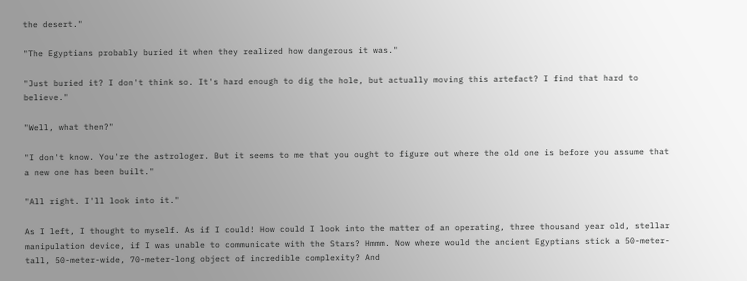the desert."

"The Egyptians probably buried it when they realized how dangerous it was."

"Just buried it? I don't think so. It's hard enough to dig the hole, but actually moving this artefact? I find that hard to believe."

"Well, what then?"

"I don't know. You're the astrologer. But it seems to me that you ought to figure out where the old one is before you assume that a new one has been built."

"All right. I'll look into it."

As I left, I thought to myself. As if I could! How could I look into the matter of an operating, three thousand year old, stellar manipulation device, if I was unable to communicate with the Stars? Hmmm. Now where would the ancient Egyptians stick a 50-meter-tall, 50-meter-wide, 70-meter-long object of incredible complexity? And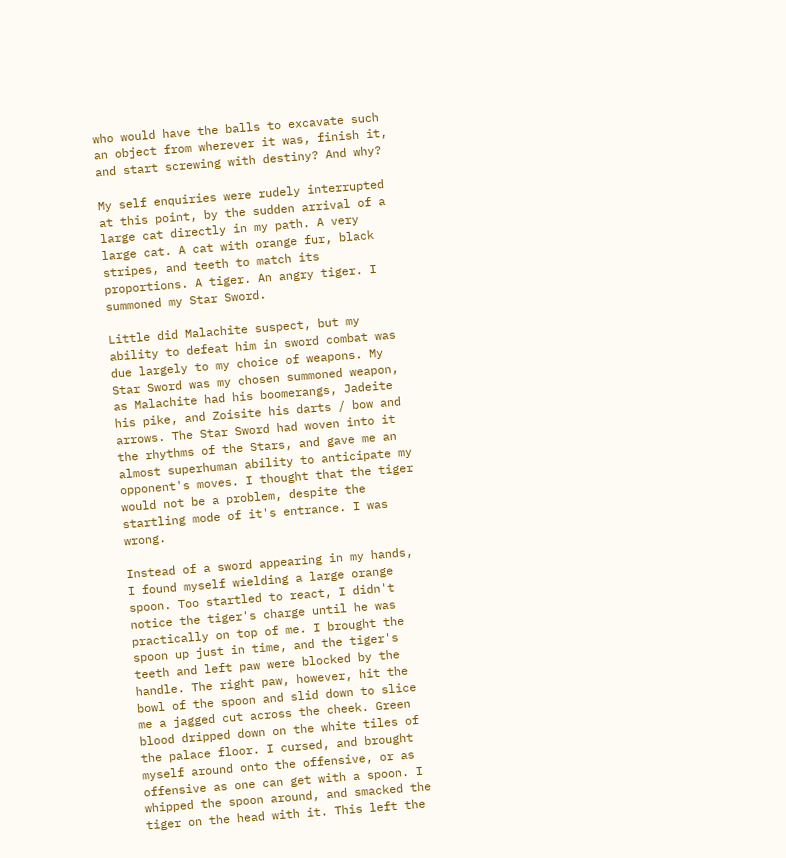who would have the balls to excavate such an object from wherever it was, finish it, and start screwing with destiny? And why?

My self enquiries were rudely interrupted at this point, by the sudden arrival of a large cat directly in my path. A very large cat. A cat with orange fur, black stripes, and teeth to match its proportions. A tiger. An angry tiger. I summoned my Star Sword.

Little did Malachite suspect, but my ability to defeat him in sword combat was due largely to my choice of weapons. My Star Sword was my chosen summoned weapon, as Malachite had his boomerangs, Jadeite his pike, and Zoisite his darts / bow and arrows. The Star Sword had woven into it the rhythms of the Stars, and gave me an almost superhuman ability to anticipate my opponent's moves. I thought that the tiger would not be a problem, despite the startling mode of it's entrance. I was wrong.

Instead of a sword appearing in my hands, I found myself wielding a large orange spoon. Too startled to react, I didn't notice the tiger's charge until he was practically on top of me. I brought the spoon up just in time, and the tiger's teeth and left paw were blocked by the handle. The right paw, however, hit the bowl of the spoon and slid down to slice me a jagged cut across the cheek. Green blood dripped down on the white tiles of the palace floor. I cursed, and brought myself around onto the offensive, or as offensive as one can get with a spoon. I whipped the spoon around, and smacked the tiger on the head with it. This left the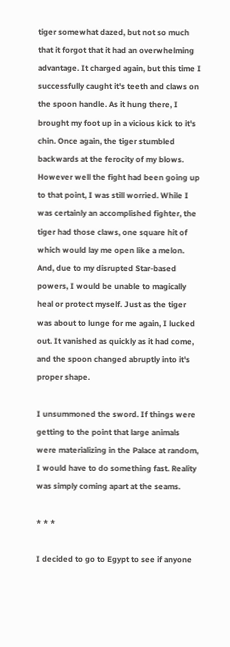tiger somewhat dazed, but not so much that it forgot that it had an overwhelming advantage. It charged again, but this time I successfully caught it's teeth and claws on the spoon handle. As it hung there, I brought my foot up in a vicious kick to it's chin. Once again, the tiger stumbled backwards at the ferocity of my blows. However well the fight had been going up to that point, I was still worried. While I was certainly an accomplished fighter, the tiger had those claws, one square hit of which would lay me open like a melon. And, due to my disrupted Star-based powers, I would be unable to magically heal or protect myself. Just as the tiger was about to lunge for me again, I lucked out. It vanished as quickly as it had come, and the spoon changed abruptly into it's proper shape.

I unsummoned the sword. If things were getting to the point that large animals were materializing in the Palace at random, I would have to do something fast. Reality was simply coming apart at the seams.

* * *

I decided to go to Egypt to see if anyone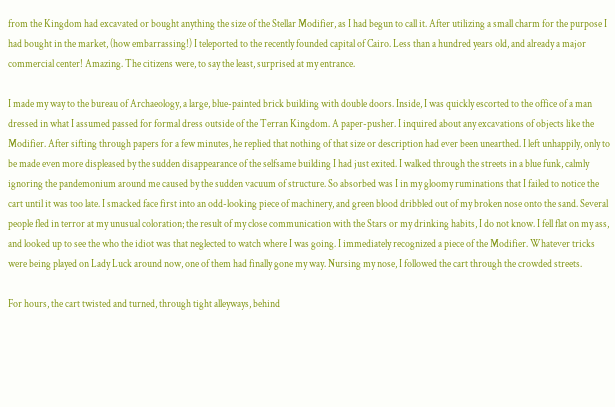from the Kingdom had excavated or bought anything the size of the Stellar Modifier, as I had begun to call it. After utilizing a small charm for the purpose I had bought in the market, (how embarrassing!) I teleported to the recently founded capital of Cairo. Less than a hundred years old, and already a major commercial center! Amazing. The citizens were, to say the least, surprised at my entrance.

I made my way to the bureau of Archaeology, a large, blue-painted brick building with double doors. Inside, I was quickly escorted to the office of a man dressed in what I assumed passed for formal dress outside of the Terran Kingdom. A paper-pusher. I inquired about any excavations of objects like the Modifier. After sifting through papers for a few minutes, he replied that nothing of that size or description had ever been unearthed. I left unhappily, only to be made even more displeased by the sudden disappearance of the selfsame building I had just exited. I walked through the streets in a blue funk, calmly ignoring the pandemonium around me caused by the sudden vacuum of structure. So absorbed was I in my gloomy ruminations that I failed to notice the cart until it was too late. I smacked face first into an odd-looking piece of machinery, and green blood dribbled out of my broken nose onto the sand. Several people fled in terror at my unusual coloration; the result of my close communication with the Stars or my drinking habits, I do not know. I fell flat on my ass, and looked up to see the who the idiot was that neglected to watch where I was going. I immediately recognized a piece of the Modifier. Whatever tricks were being played on Lady Luck around now, one of them had finally gone my way. Nursing my nose, I followed the cart through the crowded streets.

For hours, the cart twisted and turned, through tight alleyways, behind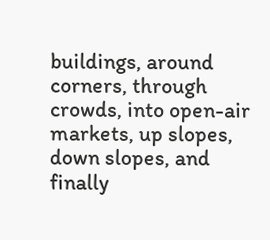buildings, around corners, through crowds, into open-air markets, up slopes, down slopes, and finally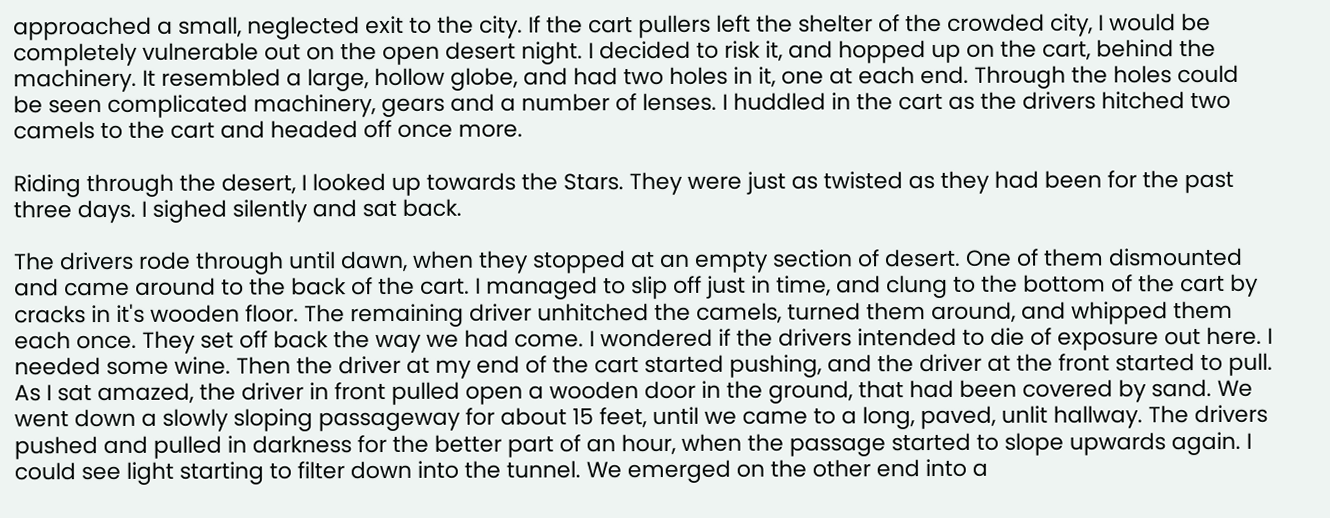approached a small, neglected exit to the city. If the cart pullers left the shelter of the crowded city, I would be completely vulnerable out on the open desert night. I decided to risk it, and hopped up on the cart, behind the machinery. It resembled a large, hollow globe, and had two holes in it, one at each end. Through the holes could be seen complicated machinery, gears and a number of lenses. I huddled in the cart as the drivers hitched two camels to the cart and headed off once more.

Riding through the desert, I looked up towards the Stars. They were just as twisted as they had been for the past three days. I sighed silently and sat back.

The drivers rode through until dawn, when they stopped at an empty section of desert. One of them dismounted and came around to the back of the cart. I managed to slip off just in time, and clung to the bottom of the cart by cracks in it's wooden floor. The remaining driver unhitched the camels, turned them around, and whipped them each once. They set off back the way we had come. I wondered if the drivers intended to die of exposure out here. I needed some wine. Then the driver at my end of the cart started pushing, and the driver at the front started to pull. As I sat amazed, the driver in front pulled open a wooden door in the ground, that had been covered by sand. We went down a slowly sloping passageway for about 15 feet, until we came to a long, paved, unlit hallway. The drivers pushed and pulled in darkness for the better part of an hour, when the passage started to slope upwards again. I could see light starting to filter down into the tunnel. We emerged on the other end into a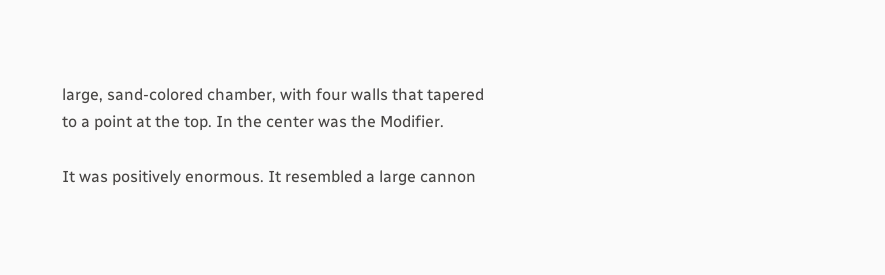large, sand-colored chamber, with four walls that tapered to a point at the top. In the center was the Modifier.

It was positively enormous. It resembled a large cannon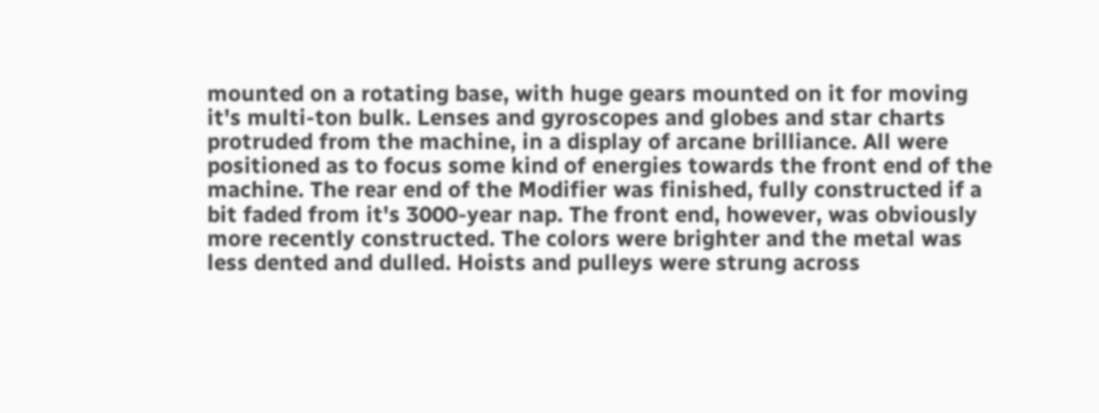mounted on a rotating base, with huge gears mounted on it for moving it's multi-ton bulk. Lenses and gyroscopes and globes and star charts protruded from the machine, in a display of arcane brilliance. All were positioned as to focus some kind of energies towards the front end of the machine. The rear end of the Modifier was finished, fully constructed if a bit faded from it's 3000-year nap. The front end, however, was obviously more recently constructed. The colors were brighter and the metal was less dented and dulled. Hoists and pulleys were strung across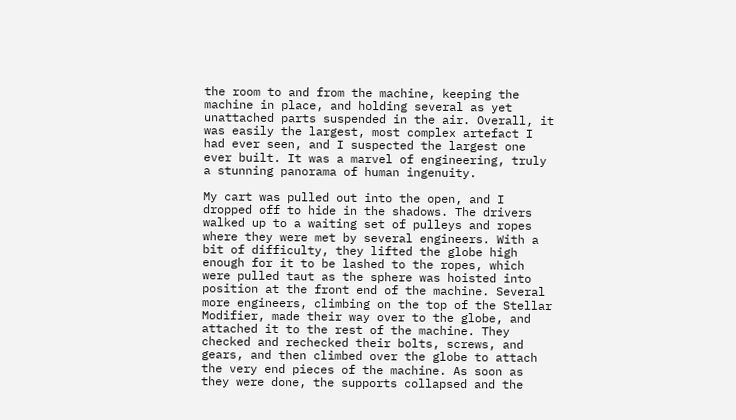the room to and from the machine, keeping the machine in place, and holding several as yet unattached parts suspended in the air. Overall, it was easily the largest, most complex artefact I had ever seen, and I suspected the largest one ever built. It was a marvel of engineering, truly a stunning panorama of human ingenuity.

My cart was pulled out into the open, and I dropped off to hide in the shadows. The drivers walked up to a waiting set of pulleys and ropes where they were met by several engineers. With a bit of difficulty, they lifted the globe high enough for it to be lashed to the ropes, which were pulled taut as the sphere was hoisted into position at the front end of the machine. Several more engineers, climbing on the top of the Stellar Modifier, made their way over to the globe, and attached it to the rest of the machine. They checked and rechecked their bolts, screws, and gears, and then climbed over the globe to attach the very end pieces of the machine. As soon as they were done, the supports collapsed and the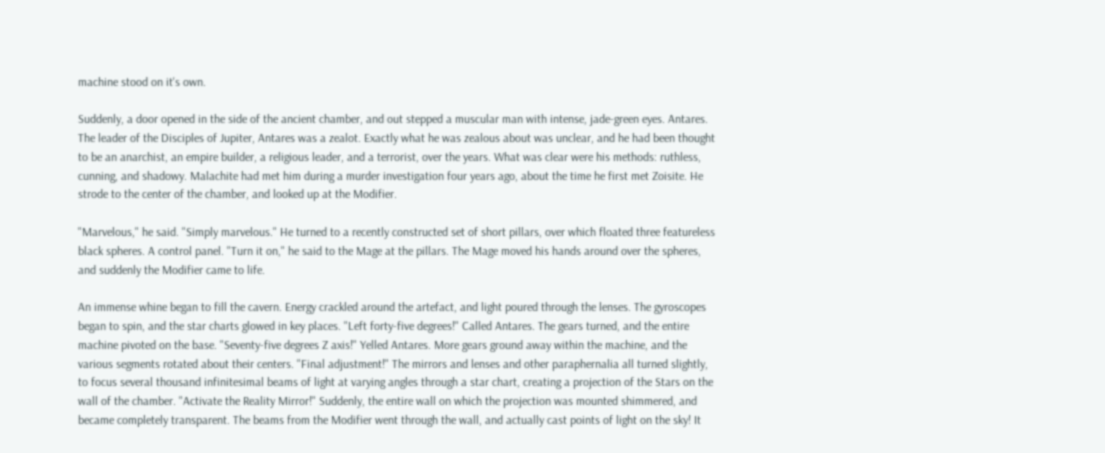machine stood on it's own.

Suddenly, a door opened in the side of the ancient chamber, and out stepped a muscular man with intense, jade-green eyes. Antares. The leader of the Disciples of Jupiter, Antares was a zealot. Exactly what he was zealous about was unclear, and he had been thought to be an anarchist, an empire builder, a religious leader, and a terrorist, over the years. What was clear were his methods: ruthless, cunning, and shadowy. Malachite had met him during a murder investigation four years ago, about the time he first met Zoisite. He strode to the center of the chamber, and looked up at the Modifier.

"Marvelous," he said. "Simply marvelous." He turned to a recently constructed set of short pillars, over which floated three featureless black spheres. A control panel. "Turn it on," he said to the Mage at the pillars. The Mage moved his hands around over the spheres, and suddenly the Modifier came to life.

An immense whine began to fill the cavern. Energy crackled around the artefact, and light poured through the lenses. The gyroscopes began to spin, and the star charts glowed in key places. "Left forty-five degrees!" Called Antares. The gears turned, and the entire machine pivoted on the base. "Seventy-five degrees Z axis!" Yelled Antares. More gears ground away within the machine, and the various segments rotated about their centers. "Final adjustment!" The mirrors and lenses and other paraphernalia all turned slightly, to focus several thousand infinitesimal beams of light at varying angles through a star chart, creating a projection of the Stars on the wall of the chamber. "Activate the Reality Mirror!" Suddenly, the entire wall on which the projection was mounted shimmered, and became completely transparent. The beams from the Modifier went through the wall, and actually cast points of light on the sky! It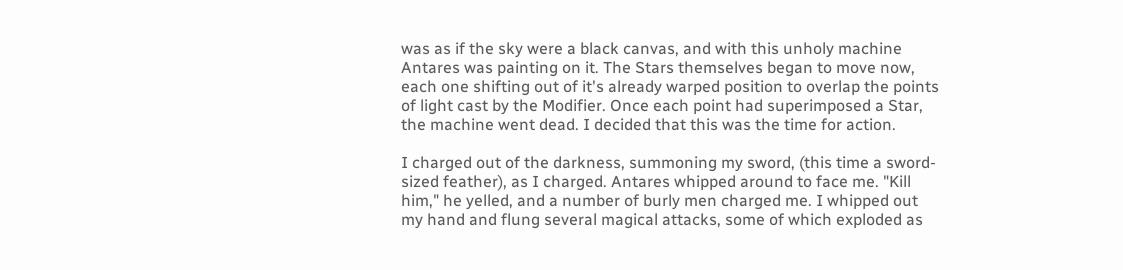was as if the sky were a black canvas, and with this unholy machine Antares was painting on it. The Stars themselves began to move now, each one shifting out of it's already warped position to overlap the points of light cast by the Modifier. Once each point had superimposed a Star, the machine went dead. I decided that this was the time for action.

I charged out of the darkness, summoning my sword, (this time a sword-sized feather), as I charged. Antares whipped around to face me. "Kill him," he yelled, and a number of burly men charged me. I whipped out my hand and flung several magical attacks, some of which exploded as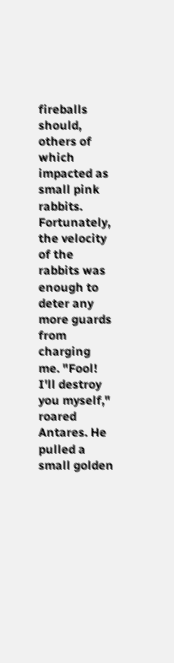fireballs should, others of which impacted as small pink rabbits. Fortunately, the velocity of the rabbits was enough to deter any more guards from charging me. "Fool! I'll destroy you myself," roared Antares. He pulled a small golden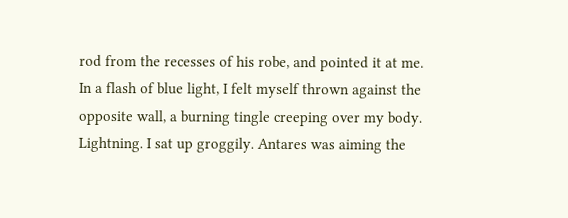rod from the recesses of his robe, and pointed it at me. In a flash of blue light, I felt myself thrown against the opposite wall, a burning tingle creeping over my body. Lightning. I sat up groggily. Antares was aiming the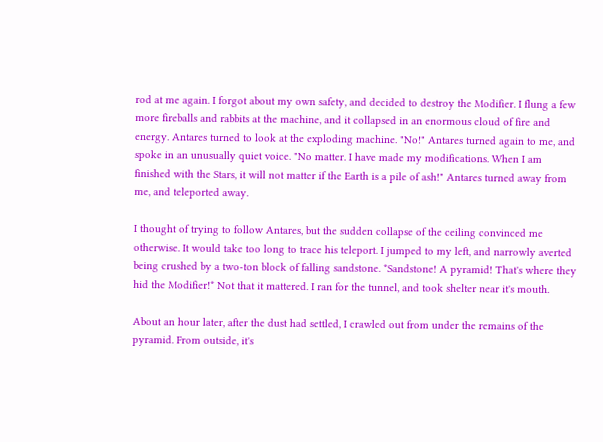rod at me again. I forgot about my own safety, and decided to destroy the Modifier. I flung a few more fireballs and rabbits at the machine, and it collapsed in an enormous cloud of fire and energy. Antares turned to look at the exploding machine. "No!" Antares turned again to me, and spoke in an unusually quiet voice. "No matter. I have made my modifications. When I am finished with the Stars, it will not matter if the Earth is a pile of ash!" Antares turned away from me, and teleported away.

I thought of trying to follow Antares, but the sudden collapse of the ceiling convinced me otherwise. It would take too long to trace his teleport. I jumped to my left, and narrowly averted being crushed by a two-ton block of falling sandstone. *Sandstone! A pyramid! That's where they hid the Modifier!* Not that it mattered. I ran for the tunnel, and took shelter near it's mouth.

About an hour later, after the dust had settled, I crawled out from under the remains of the pyramid. From outside, it's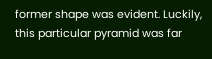former shape was evident. Luckily, this particular pyramid was far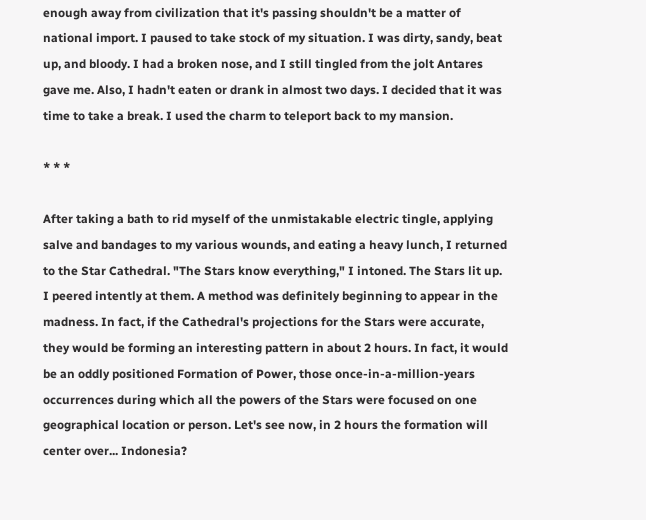enough away from civilization that it's passing shouldn't be a matter of national import. I paused to take stock of my situation. I was dirty, sandy, beat up, and bloody. I had a broken nose, and I still tingled from the jolt Antares gave me. Also, I hadn't eaten or drank in almost two days. I decided that it was time to take a break. I used the charm to teleport back to my mansion.

* * *

After taking a bath to rid myself of the unmistakable electric tingle, applying salve and bandages to my various wounds, and eating a heavy lunch, I returned to the Star Cathedral. "The Stars know everything," I intoned. The Stars lit up. I peered intently at them. A method was definitely beginning to appear in the madness. In fact, if the Cathedral's projections for the Stars were accurate, they would be forming an interesting pattern in about 2 hours. In fact, it would be an oddly positioned Formation of Power, those once-in-a-million-years occurrences during which all the powers of the Stars were focused on one geographical location or person. Let's see now, in 2 hours the formation will center over... Indonesia?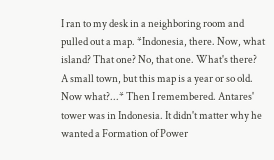I ran to my desk in a neighboring room and pulled out a map. *Indonesia, there. Now, what island? That one? No, that one. What's there? A small town, but this map is a year or so old. Now what?...* Then I remembered. Antares' tower was in Indonesia. It didn't matter why he wanted a Formation of Power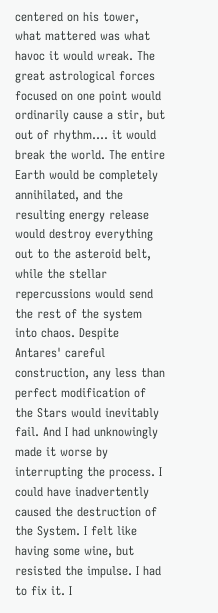centered on his tower, what mattered was what havoc it would wreak. The great astrological forces focused on one point would ordinarily cause a stir, but out of rhythm.... it would break the world. The entire Earth would be completely annihilated, and the resulting energy release would destroy everything out to the asteroid belt, while the stellar repercussions would send the rest of the system into chaos. Despite Antares' careful construction, any less than perfect modification of the Stars would inevitably fail. And I had unknowingly made it worse by interrupting the process. I could have inadvertently caused the destruction of the System. I felt like having some wine, but resisted the impulse. I had to fix it. I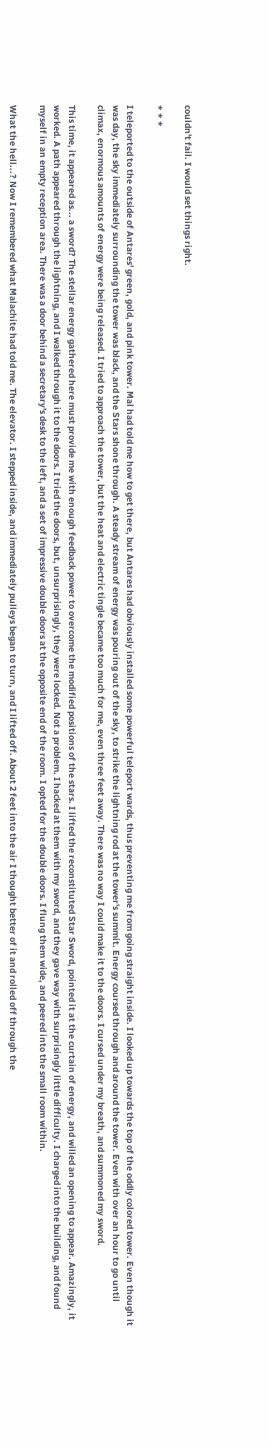couldn't fail. I would set things right.

* * *

I teleported to the outside of Antares' green, gold, and pink tower. Mal had told me how to get there, but Antares had obviously installed some powerful teleport wards, thus preventing me from going straight inside. I looked up towards the top of the oddly colored tower. Even though it was day, the sky immediately surrounding the tower was black, and the Stars shone through. A steady stream of energy was pouring out of the sky, to strike the lightning rod at the tower's summit. Energy coursed through and around the tower. Even with over an hour to go until climax, enormous amounts of energy were being released. I tried to approach the tower, but the heat and electric tingle became too much for me, even three feet away. There was no way I could make it to the doors. I cursed under my breath, and summoned my sword.

This time, it appeared as... a sword? The stellar energy gathered here must provide me with enough feedback power to overcome the modified positions of the stars. I lifted the reconstituted Star Sword, pointed it at the curtain of energy, and willed an opening to appear. Amazingly, it worked. A path appeared through the lightning, and I walked through it to the doors. I tried the doors, but, unsurprisingly, they were locked. Not a problem. I hacked at them with my sword, and they gave way with surprisingly little difficulty. I charged into the building, and found myself in an empty reception area. There was a door behind a secretary's desk to the left, and a set of impressive double doors at the opposite end of the room. I opted for the double doors. I flung them wide, and peered into the small room within.

What the hell...? Now I remembered what Malachite had told me. The elevator. I stepped inside, and immediately pulleys began to turn, and I lifted off. About 2 feet into the air I thought better of it and rolled off through the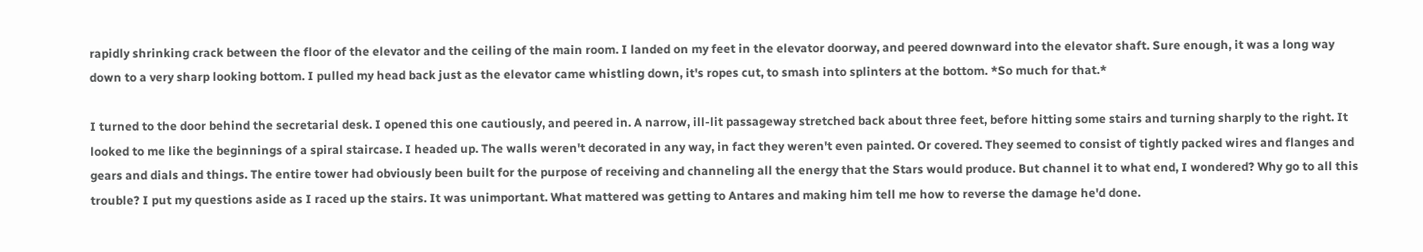rapidly shrinking crack between the floor of the elevator and the ceiling of the main room. I landed on my feet in the elevator doorway, and peered downward into the elevator shaft. Sure enough, it was a long way down to a very sharp looking bottom. I pulled my head back just as the elevator came whistling down, it's ropes cut, to smash into splinters at the bottom. *So much for that.*

I turned to the door behind the secretarial desk. I opened this one cautiously, and peered in. A narrow, ill-lit passageway stretched back about three feet, before hitting some stairs and turning sharply to the right. It looked to me like the beginnings of a spiral staircase. I headed up. The walls weren't decorated in any way, in fact they weren't even painted. Or covered. They seemed to consist of tightly packed wires and flanges and gears and dials and things. The entire tower had obviously been built for the purpose of receiving and channeling all the energy that the Stars would produce. But channel it to what end, I wondered? Why go to all this trouble? I put my questions aside as I raced up the stairs. It was unimportant. What mattered was getting to Antares and making him tell me how to reverse the damage he'd done.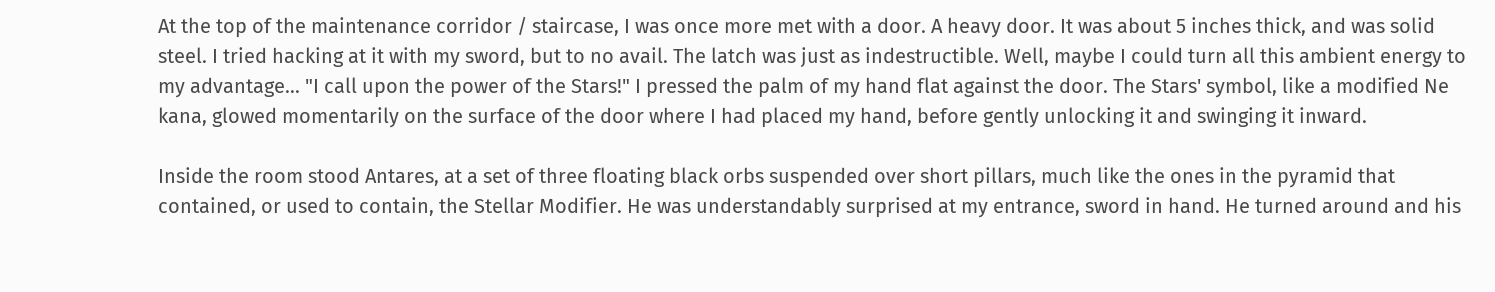At the top of the maintenance corridor / staircase, I was once more met with a door. A heavy door. It was about 5 inches thick, and was solid steel. I tried hacking at it with my sword, but to no avail. The latch was just as indestructible. Well, maybe I could turn all this ambient energy to my advantage... "I call upon the power of the Stars!" I pressed the palm of my hand flat against the door. The Stars' symbol, like a modified Ne kana, glowed momentarily on the surface of the door where I had placed my hand, before gently unlocking it and swinging it inward.

Inside the room stood Antares, at a set of three floating black orbs suspended over short pillars, much like the ones in the pyramid that contained, or used to contain, the Stellar Modifier. He was understandably surprised at my entrance, sword in hand. He turned around and his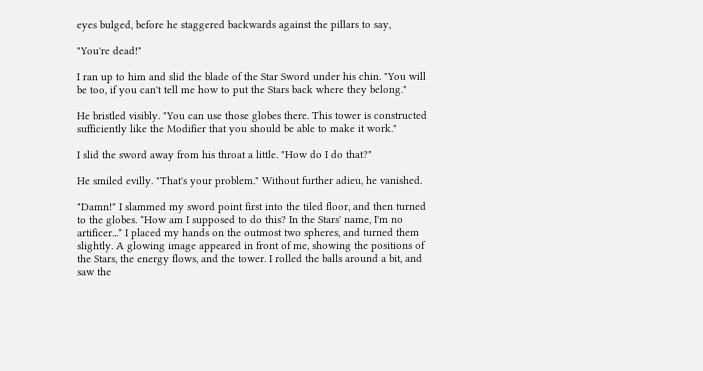eyes bulged, before he staggered backwards against the pillars to say,

"You're dead!"

I ran up to him and slid the blade of the Star Sword under his chin. "You will be too, if you can't tell me how to put the Stars back where they belong."

He bristled visibly. "You can use those globes there. This tower is constructed sufficiently like the Modifier that you should be able to make it work."

I slid the sword away from his throat a little. "How do I do that?"

He smiled evilly. "That's your problem." Without further adieu, he vanished.

"Damn!" I slammed my sword point first into the tiled floor, and then turned to the globes. *How am I supposed to do this? In the Stars' name, I'm no artificer...* I placed my hands on the outmost two spheres, and turned them slightly. A glowing image appeared in front of me, showing the positions of the Stars, the energy flows, and the tower. I rolled the balls around a bit, and saw the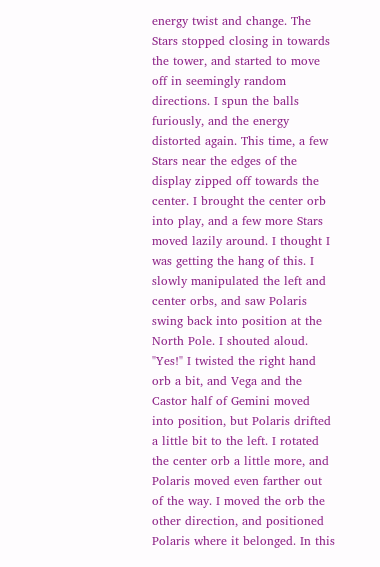energy twist and change. The Stars stopped closing in towards the tower, and started to move off in seemingly random directions. I spun the balls furiously, and the energy distorted again. This time, a few Stars near the edges of the display zipped off towards the center. I brought the center orb into play, and a few more Stars moved lazily around. I thought I was getting the hang of this. I slowly manipulated the left and center orbs, and saw Polaris swing back into position at the North Pole. I shouted aloud. "Yes!" I twisted the right hand orb a bit, and Vega and the Castor half of Gemini moved into position, but Polaris drifted a little bit to the left. I rotated the center orb a little more, and Polaris moved even farther out of the way. I moved the orb the other direction, and positioned Polaris where it belonged. In this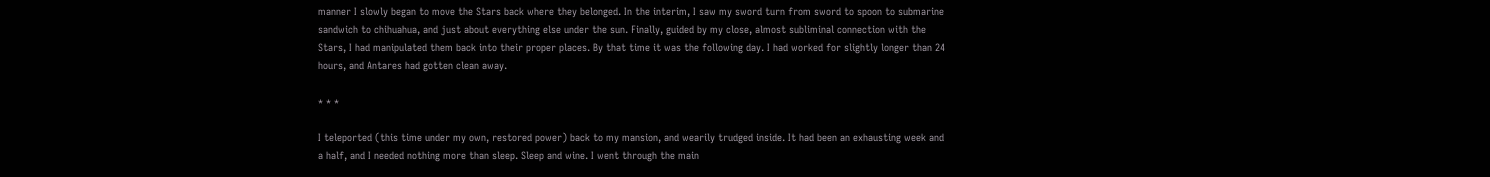manner I slowly began to move the Stars back where they belonged. In the interim, I saw my sword turn from sword to spoon to submarine sandwich to chihuahua, and just about everything else under the sun. Finally, guided by my close, almost subliminal connection with the Stars, I had manipulated them back into their proper places. By that time it was the following day. I had worked for slightly longer than 24 hours, and Antares had gotten clean away.

* * *

I teleported (this time under my own, restored power) back to my mansion, and wearily trudged inside. It had been an exhausting week and a half, and I needed nothing more than sleep. Sleep and wine. I went through the main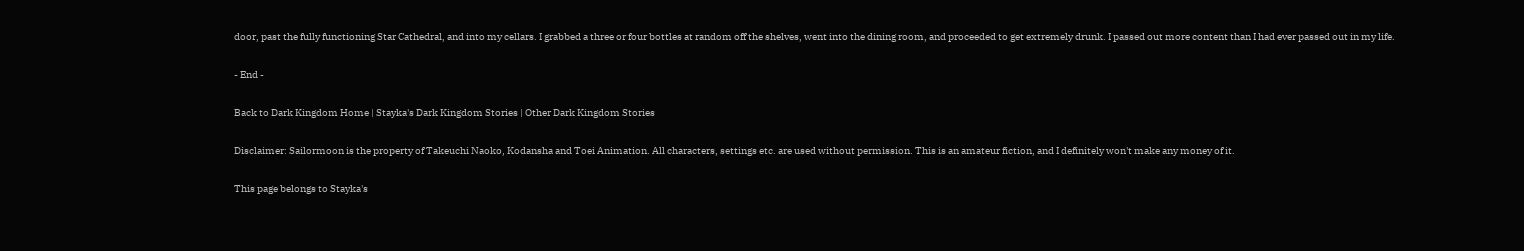door, past the fully functioning Star Cathedral, and into my cellars. I grabbed a three or four bottles at random off the shelves, went into the dining room, and proceeded to get extremely drunk. I passed out more content than I had ever passed out in my life.

- End -

Back to Dark Kingdom Home | Stayka's Dark Kingdom Stories | Other Dark Kingdom Stories

Disclaimer: Sailormoon is the property of Takeuchi Naoko, Kodansha and Toei Animation. All characters, settings etc. are used without permission. This is an amateur fiction, and I definitely won't make any money of it.

This page belongs to Stayka's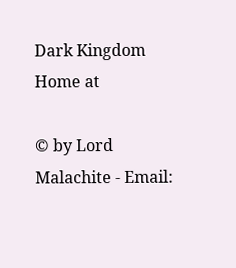Dark Kingdom Home at

© by Lord Malachite - Email: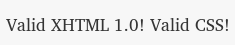Valid XHTML 1.0! Valid CSS!